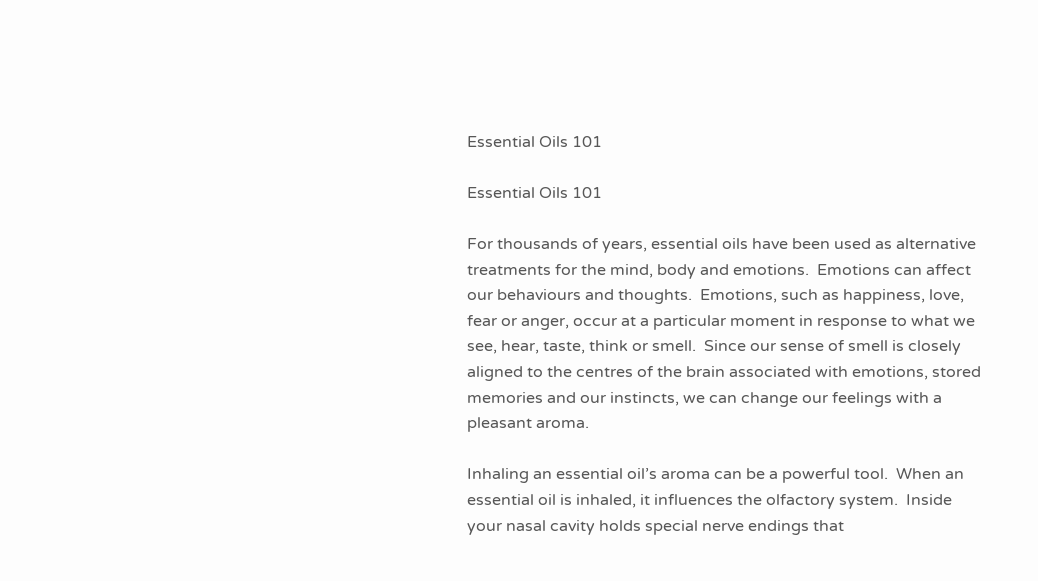Essential Oils 101

Essential Oils 101

For thousands of years, essential oils have been used as alternative treatments for the mind, body and emotions.  Emotions can affect our behaviours and thoughts.  Emotions, such as happiness, love, fear or anger, occur at a particular moment in response to what we see, hear, taste, think or smell.  Since our sense of smell is closely aligned to the centres of the brain associated with emotions, stored memories and our instincts, we can change our feelings with a pleasant aroma.

Inhaling an essential oil’s aroma can be a powerful tool.  When an essential oil is inhaled, it influences the olfactory system.  Inside your nasal cavity holds special nerve endings that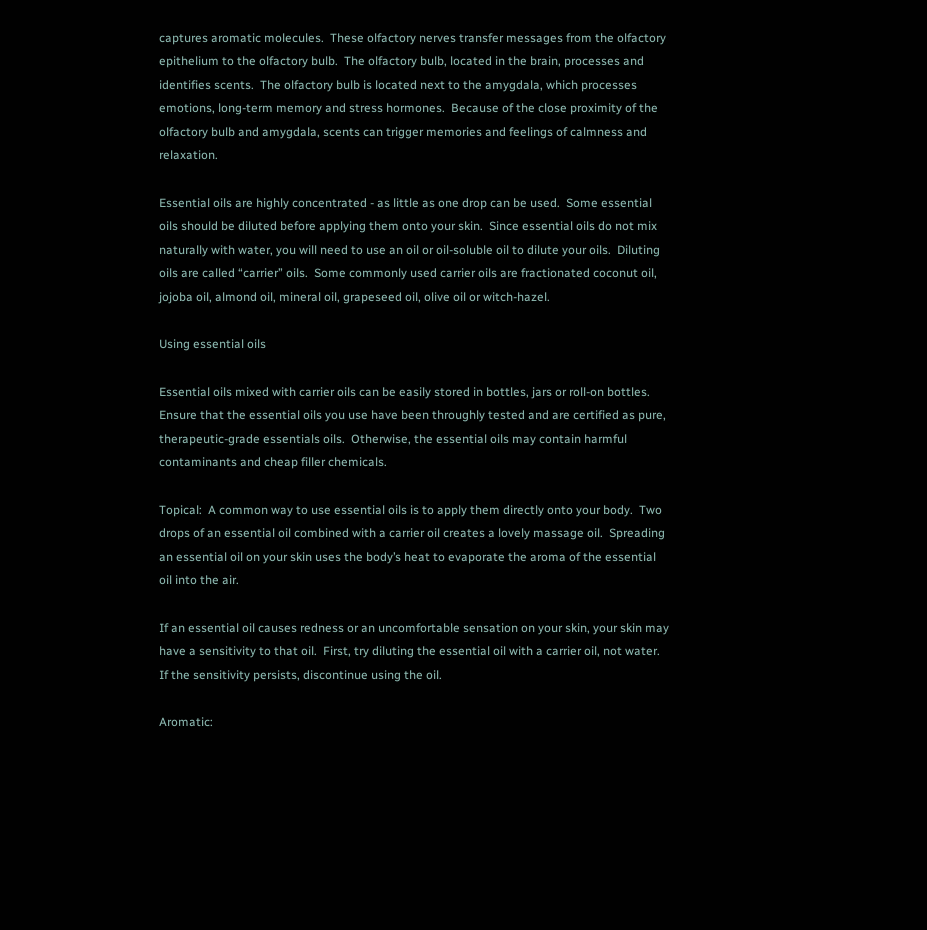captures aromatic molecules.  These olfactory nerves transfer messages from the olfactory epithelium to the olfactory bulb.  The olfactory bulb, located in the brain, processes and identifies scents.  The olfactory bulb is located next to the amygdala, which processes emotions, long-term memory and stress hormones.  Because of the close proximity of the olfactory bulb and amygdala, scents can trigger memories and feelings of calmness and relaxation.

Essential oils are highly concentrated - as little as one drop can be used.  Some essential oils should be diluted before applying them onto your skin.  Since essential oils do not mix naturally with water, you will need to use an oil or oil-soluble oil to dilute your oils.  Diluting oils are called “carrier” oils.  Some commonly used carrier oils are fractionated coconut oil, jojoba oil, almond oil, mineral oil, grapeseed oil, olive oil or witch-hazel.

Using essential oils

Essential oils mixed with carrier oils can be easily stored in bottles, jars or roll-on bottles.  Ensure that the essential oils you use have been throughly tested and are certified as pure, therapeutic-grade essentials oils.  Otherwise, the essential oils may contain harmful contaminants and cheap filler chemicals.

Topical:  A common way to use essential oils is to apply them directly onto your body.  Two drops of an essential oil combined with a carrier oil creates a lovely massage oil.  Spreading an essential oil on your skin uses the body’s heat to evaporate the aroma of the essential oil into the air.

If an essential oil causes redness or an uncomfortable sensation on your skin, your skin may have a sensitivity to that oil.  First, try diluting the essential oil with a carrier oil, not water.  If the sensitivity persists, discontinue using the oil.

Aromatic: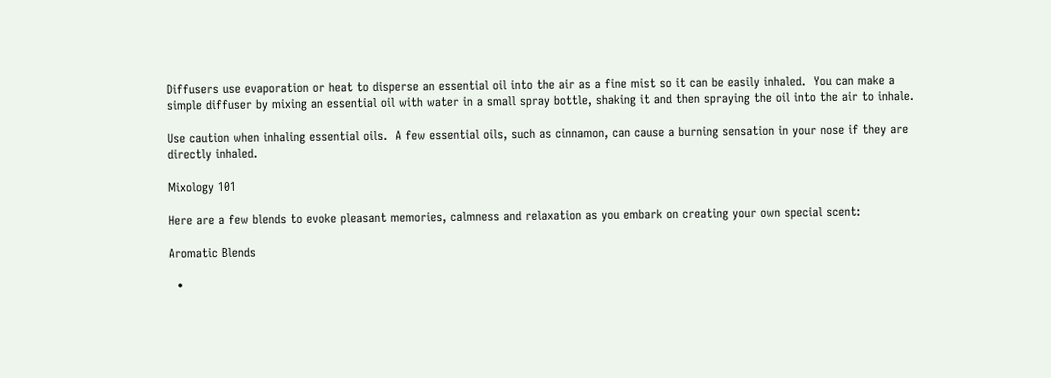Diffusers use evaporation or heat to disperse an essential oil into the air as a fine mist so it can be easily inhaled.  You can make a simple diffuser by mixing an essential oil with water in a small spray bottle, shaking it and then spraying the oil into the air to inhale.

Use caution when inhaling essential oils.  A few essential oils, such as cinnamon, can cause a burning sensation in your nose if they are directly inhaled.

Mixology 101

Here are a few blends to evoke pleasant memories, calmness and relaxation as you embark on creating your own special scent:

Aromatic Blends

  •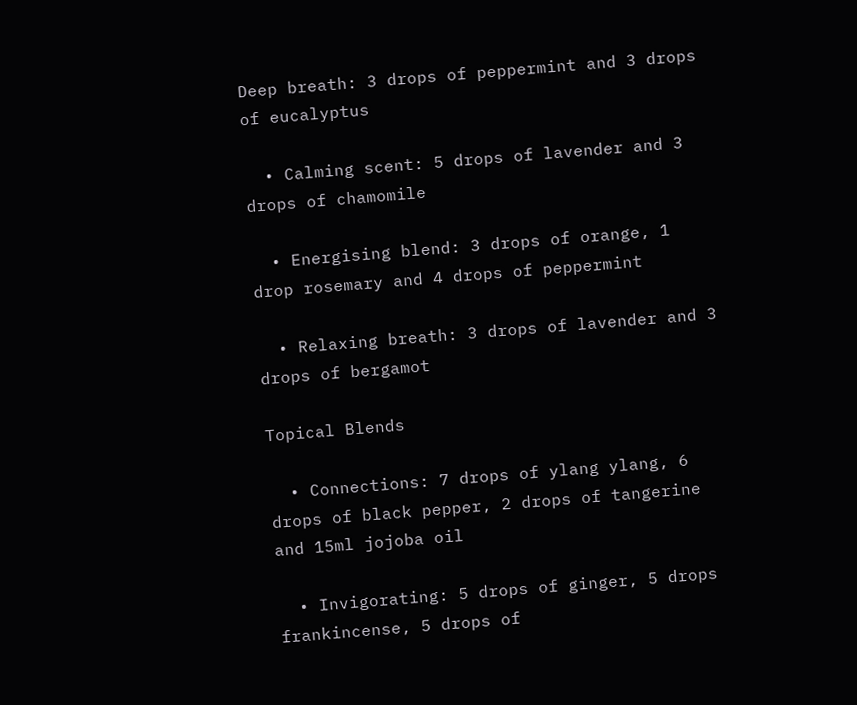Deep breath: 3 drops of peppermint and 3 drops of eucalyptus

  • Calming scent: 5 drops of lavender and 3 drops of chamomile

  • Energising blend: 3 drops of orange, 1 drop rosemary and 4 drops of peppermint

  • Relaxing breath: 3 drops of lavender and 3 drops of bergamot

Topical Blends

  • Connections: 7 drops of ylang ylang, 6 drops of black pepper, 2 drops of tangerine and 15ml jojoba oil

  • Invigorating: 5 drops of ginger, 5 drops frankincense, 5 drops of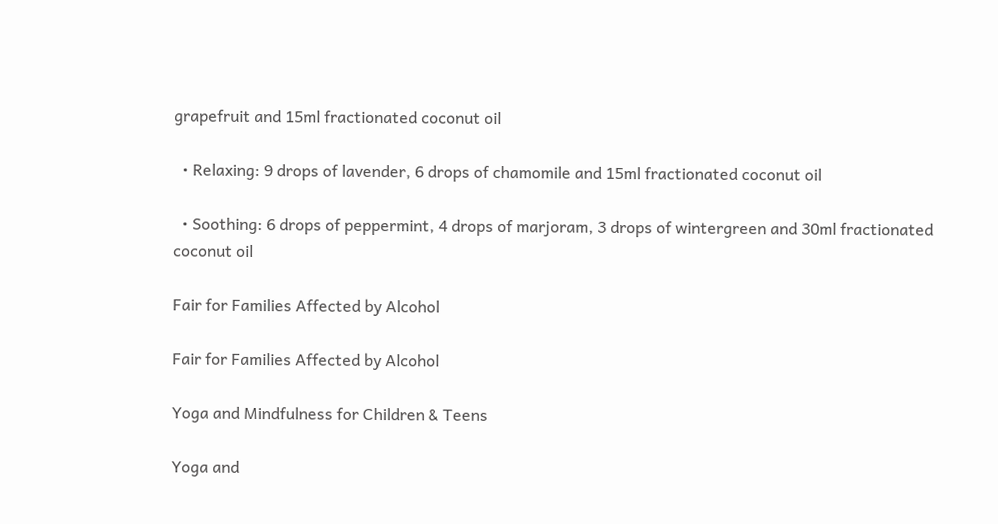grapefruit and 15ml fractionated coconut oil

  • Relaxing: 9 drops of lavender, 6 drops of chamomile and 15ml fractionated coconut oil

  • Soothing: 6 drops of peppermint, 4 drops of marjoram, 3 drops of wintergreen and 30ml fractionated coconut oil

Fair for Families Affected by Alcohol

Fair for Families Affected by Alcohol

Yoga and Mindfulness for Children & Teens

Yoga and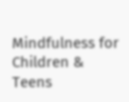Mindfulness for Children & Teens